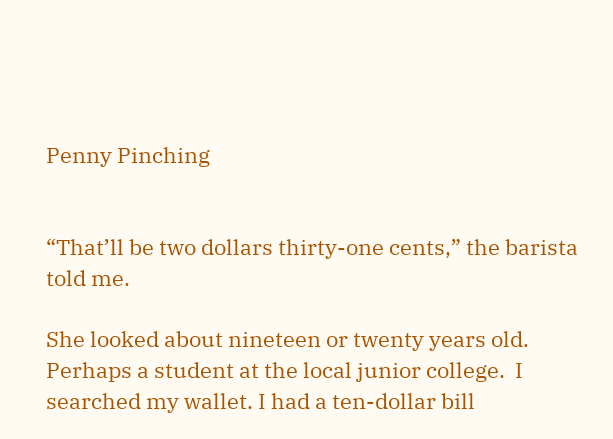Penny Pinching


“That’ll be two dollars thirty-one cents,” the barista told me.

She looked about nineteen or twenty years old. Perhaps a student at the local junior college.  I searched my wallet. I had a ten-dollar bill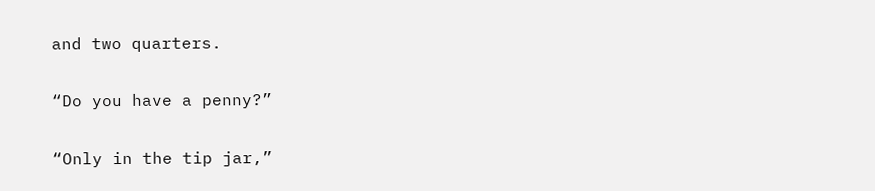and two quarters.

“Do you have a penny?”

“Only in the tip jar,”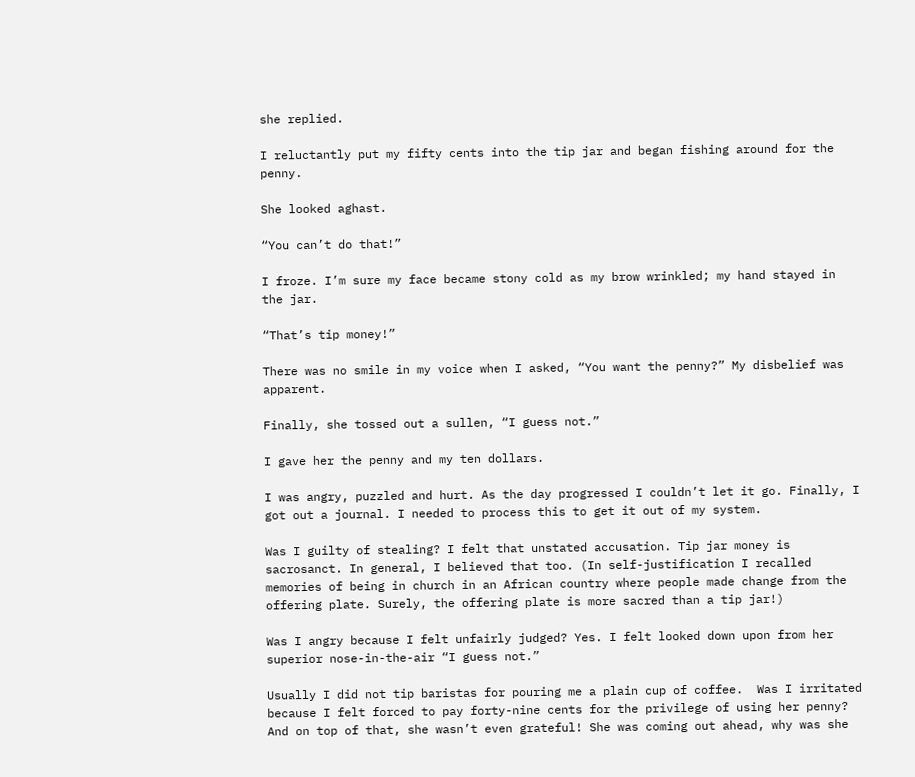she replied.

I reluctantly put my fifty cents into the tip jar and began fishing around for the penny.

She looked aghast.

“You can’t do that!”

I froze. I’m sure my face became stony cold as my brow wrinkled; my hand stayed in the jar.

“That’s tip money!”

There was no smile in my voice when I asked, “You want the penny?” My disbelief was apparent.

Finally, she tossed out a sullen, “I guess not.”

I gave her the penny and my ten dollars.

I was angry, puzzled and hurt. As the day progressed I couldn’t let it go. Finally, I got out a journal. I needed to process this to get it out of my system.

Was I guilty of stealing? I felt that unstated accusation. Tip jar money is sacrosanct. In general, I believed that too. (In self-justification I recalled memories of being in church in an African country where people made change from the offering plate. Surely, the offering plate is more sacred than a tip jar!)

Was I angry because I felt unfairly judged? Yes. I felt looked down upon from her superior nose-in-the-air “I guess not.”

Usually I did not tip baristas for pouring me a plain cup of coffee.  Was I irritated because I felt forced to pay forty-nine cents for the privilege of using her penny? And on top of that, she wasn’t even grateful! She was coming out ahead, why was she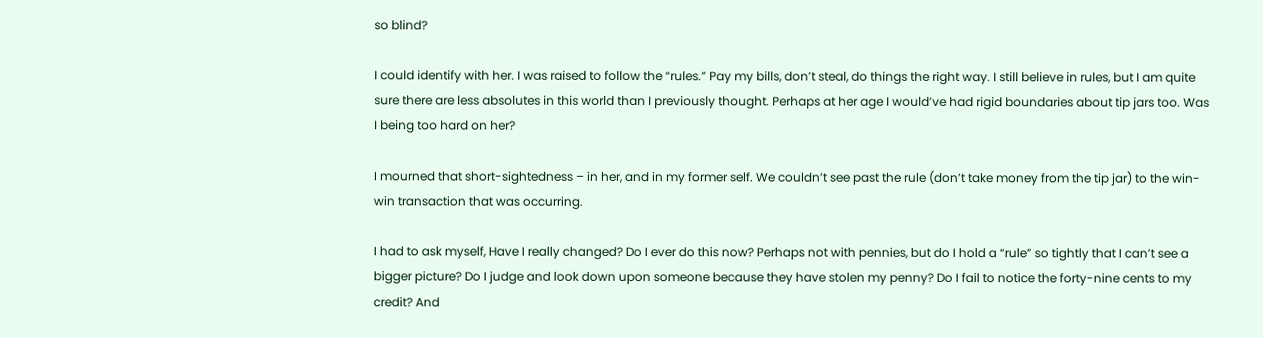so blind?

I could identify with her. I was raised to follow the “rules.” Pay my bills, don’t steal, do things the right way. I still believe in rules, but I am quite sure there are less absolutes in this world than I previously thought. Perhaps at her age I would’ve had rigid boundaries about tip jars too. Was I being too hard on her?

I mourned that short-sightedness – in her, and in my former self. We couldn’t see past the rule (don’t take money from the tip jar) to the win-win transaction that was occurring.

I had to ask myself, Have I really changed? Do I ever do this now? Perhaps not with pennies, but do I hold a “rule” so tightly that I can’t see a bigger picture? Do I judge and look down upon someone because they have stolen my penny? Do I fail to notice the forty-nine cents to my credit? And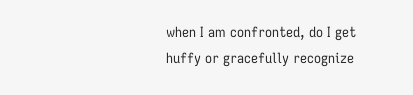when I am confronted, do I get huffy or gracefully recognize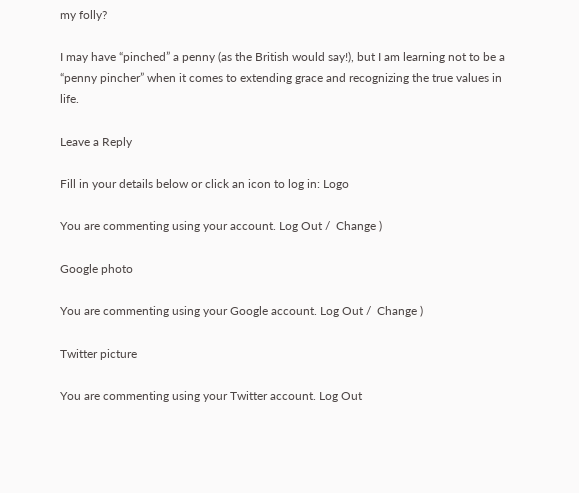my folly?

I may have “pinched” a penny (as the British would say!), but I am learning not to be a “penny pincher” when it comes to extending grace and recognizing the true values in life.

Leave a Reply

Fill in your details below or click an icon to log in: Logo

You are commenting using your account. Log Out /  Change )

Google photo

You are commenting using your Google account. Log Out /  Change )

Twitter picture

You are commenting using your Twitter account. Log Out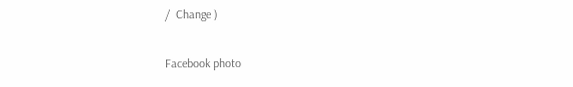/  Change )

Facebook photo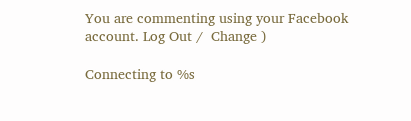You are commenting using your Facebook account. Log Out /  Change )

Connecting to %s